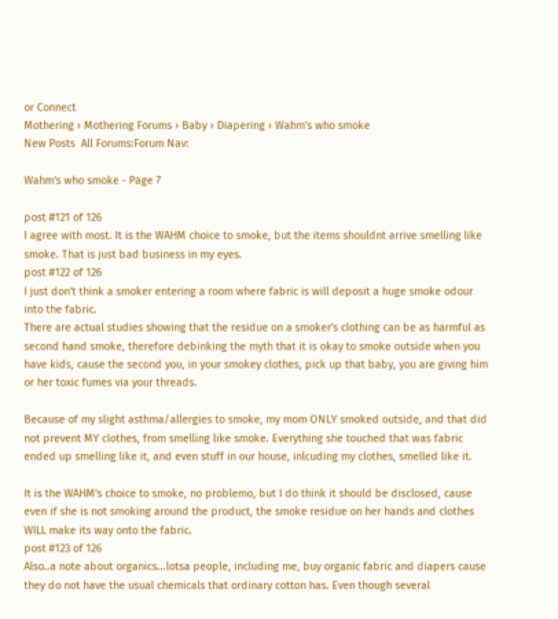or Connect
Mothering › Mothering Forums › Baby › Diapering › Wahm's who smoke
New Posts  All Forums:Forum Nav:

Wahm's who smoke - Page 7

post #121 of 126
I agree with most. It is the WAHM choice to smoke, but the items shouldnt arrive smelling like smoke. That is just bad business in my eyes.
post #122 of 126
I just don't think a smoker entering a room where fabric is will deposit a huge smoke odour into the fabric.
There are actual studies showing that the residue on a smoker's clothing can be as harmful as second hand smoke, therefore debinking the myth that it is okay to smoke outside when you have kids, cause the second you, in your smokey clothes, pick up that baby, you are giving him or her toxic fumes via your threads.

Because of my slight asthma/allergies to smoke, my mom ONLY smoked outside, and that did not prevent MY clothes, from smelling like smoke. Everything she touched that was fabric ended up smelling like it, and even stuff in our house, inlcuding my clothes, smelled like it.

It is the WAHM's choice to smoke, no problemo, but I do think it should be disclosed, cause even if she is not smoking around the product, the smoke residue on her hands and clothes WILL make its way onto the fabric.
post #123 of 126
Also..a note about organics...lotsa people, including me, buy organic fabric and diapers cause they do not have the usual chemicals that ordinary cotton has. Even though several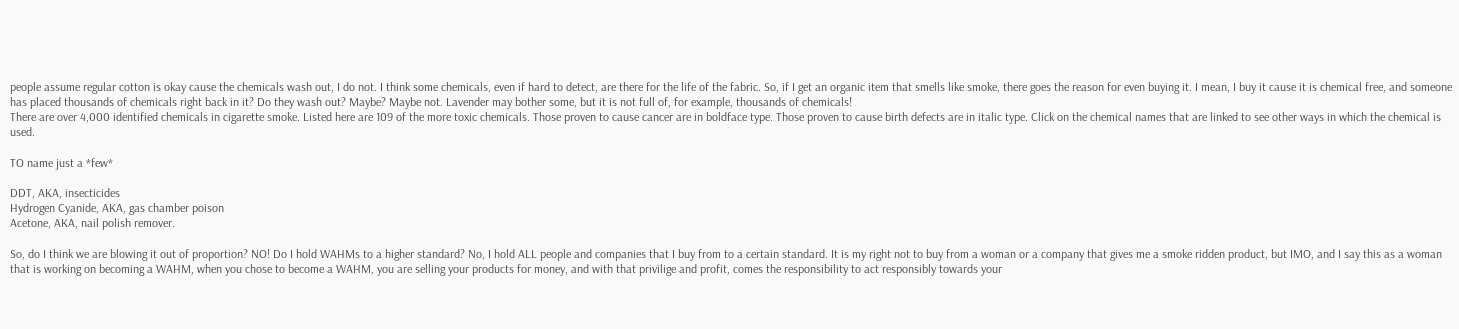people assume regular cotton is okay cause the chemicals wash out, I do not. I think some chemicals, even if hard to detect, are there for the life of the fabric. So, if I get an organic item that smells like smoke, there goes the reason for even buying it. I mean, I buy it cause it is chemical free, and someone has placed thousands of chemicals right back in it? Do they wash out? Maybe? Maybe not. Lavender may bother some, but it is not full of, for example, thousands of chemicals!
There are over 4,000 identified chemicals in cigarette smoke. Listed here are 109 of the more toxic chemicals. Those proven to cause cancer are in boldface type. Those proven to cause birth defects are in italic type. Click on the chemical names that are linked to see other ways in which the chemical is used.

TO name just a *few*

DDT, AKA, insecticides
Hydrogen Cyanide, AKA, gas chamber poison
Acetone, AKA, nail polish remover.

So, do I think we are blowing it out of proportion? NO! Do I hold WAHMs to a higher standard? No, I hold ALL people and companies that I buy from to a certain standard. It is my right not to buy from a woman or a company that gives me a smoke ridden product, but IMO, and I say this as a woman that is working on becoming a WAHM, when you chose to become a WAHM, you are selling your products for money, and with that privilige and profit, comes the responsibility to act responsibly towards your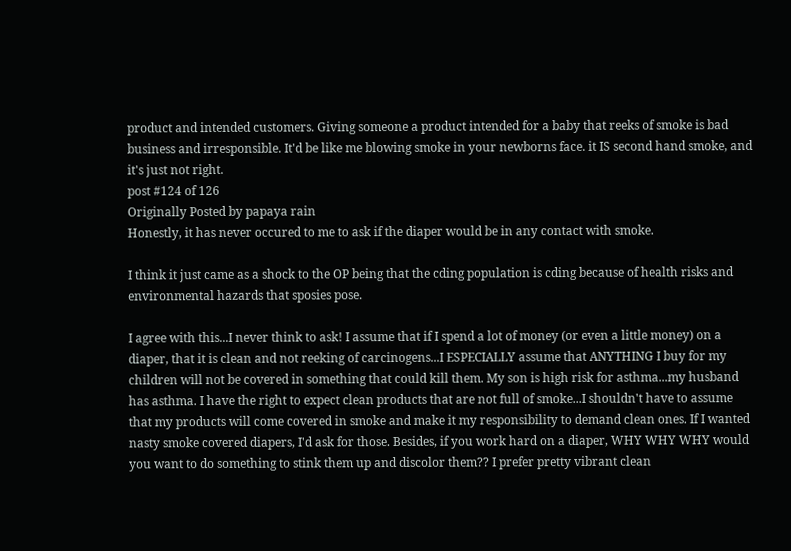product and intended customers. Giving someone a product intended for a baby that reeks of smoke is bad business and irresponsible. It'd be like me blowing smoke in your newborns face. it IS second hand smoke, and it's just not right.
post #124 of 126
Originally Posted by papaya rain
Honestly, it has never occured to me to ask if the diaper would be in any contact with smoke.

I think it just came as a shock to the OP being that the cding population is cding because of health risks and environmental hazards that sposies pose.

I agree with this...I never think to ask! I assume that if I spend a lot of money (or even a little money) on a diaper, that it is clean and not reeking of carcinogens...I ESPECIALLY assume that ANYTHING I buy for my children will not be covered in something that could kill them. My son is high risk for asthma...my husband has asthma. I have the right to expect clean products that are not full of smoke...I shouldn't have to assume that my products will come covered in smoke and make it my responsibility to demand clean ones. If I wanted nasty smoke covered diapers, I'd ask for those. Besides, if you work hard on a diaper, WHY WHY WHY would you want to do something to stink them up and discolor them?? I prefer pretty vibrant clean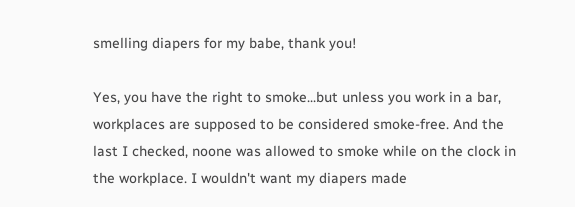smelling diapers for my babe, thank you!

Yes, you have the right to smoke...but unless you work in a bar, workplaces are supposed to be considered smoke-free. And the last I checked, noone was allowed to smoke while on the clock in the workplace. I wouldn't want my diapers made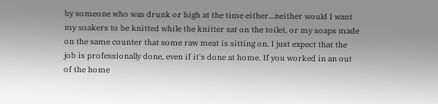by someone who was drunk or high at the time either...neither would I want my soakers to be knitted while the knitter sat on the toilet, or my soaps made on the same counter that some raw meat is sitting on. I just expect that the job is professionally done, even if it's done at home. If you worked in an out of the home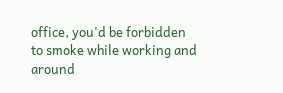office, you'd be forbidden to smoke while working and around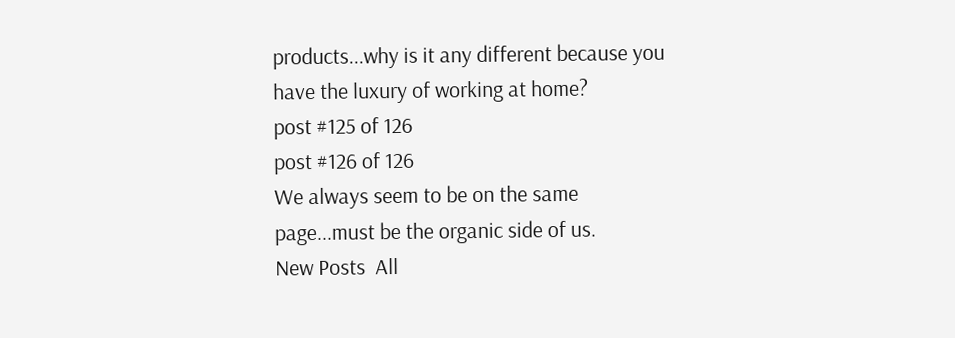products...why is it any different because you have the luxury of working at home?
post #125 of 126
post #126 of 126
We always seem to be on the same page...must be the organic side of us.
New Posts  All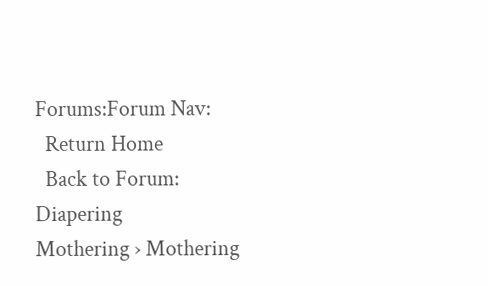Forums:Forum Nav:
  Return Home
  Back to Forum: Diapering
Mothering › Mothering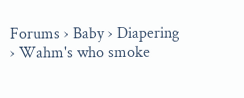Forums › Baby › Diapering › Wahm's who smoke